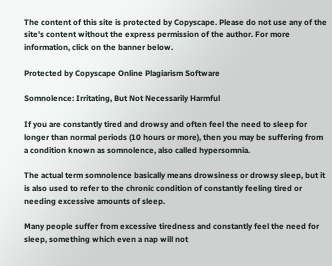The content of this site is protected by Copyscape. Please do not use any of the site's content without the express permission of the author. For more information, click on the banner below.

Protected by Copyscape Online Plagiarism Software

Somnolence: Irritating, But Not Necessarily Harmful

If you are constantly tired and drowsy and often feel the need to sleep for longer than normal periods (10 hours or more), then you may be suffering from a condition known as somnolence, also called hypersomnia.

The actual term somnolence basically means drowsiness or drowsy sleep, but it is also used to refer to the chronic condition of constantly feeling tired or needing excessive amounts of sleep.

Many people suffer from excessive tiredness and constantly feel the need for sleep, something which even a nap will not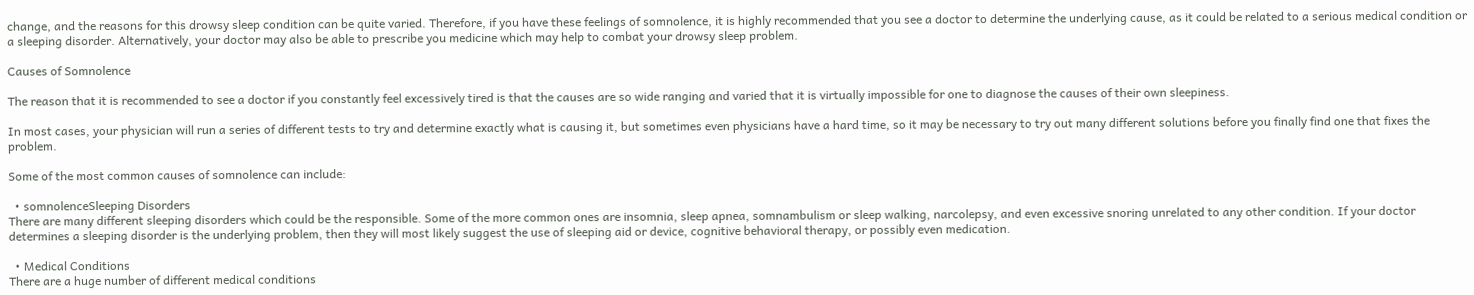change, and the reasons for this drowsy sleep condition can be quite varied. Therefore, if you have these feelings of somnolence, it is highly recommended that you see a doctor to determine the underlying cause, as it could be related to a serious medical condition or a sleeping disorder. Alternatively, your doctor may also be able to prescribe you medicine which may help to combat your drowsy sleep problem.

Causes of Somnolence

The reason that it is recommended to see a doctor if you constantly feel excessively tired is that the causes are so wide ranging and varied that it is virtually impossible for one to diagnose the causes of their own sleepiness.

In most cases, your physician will run a series of different tests to try and determine exactly what is causing it, but sometimes even physicians have a hard time, so it may be necessary to try out many different solutions before you finally find one that fixes the problem.

Some of the most common causes of somnolence can include:

  • somnolenceSleeping Disorders
There are many different sleeping disorders which could be the responsible. Some of the more common ones are insomnia, sleep apnea, somnambulism or sleep walking, narcolepsy, and even excessive snoring unrelated to any other condition. If your doctor determines a sleeping disorder is the underlying problem, then they will most likely suggest the use of sleeping aid or device, cognitive behavioral therapy, or possibly even medication.

  • Medical Conditions
There are a huge number of different medical conditions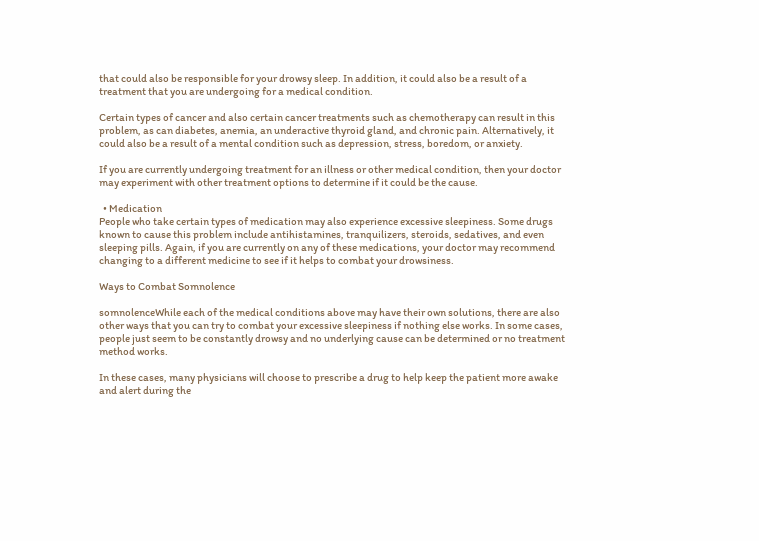that could also be responsible for your drowsy sleep. In addition, it could also be a result of a treatment that you are undergoing for a medical condition.

Certain types of cancer and also certain cancer treatments such as chemotherapy can result in this problem, as can diabetes, anemia, an underactive thyroid gland, and chronic pain. Alternatively, it could also be a result of a mental condition such as depression, stress, boredom, or anxiety.

If you are currently undergoing treatment for an illness or other medical condition, then your doctor may experiment with other treatment options to determine if it could be the cause.

  • Medication
People who take certain types of medication may also experience excessive sleepiness. Some drugs known to cause this problem include antihistamines, tranquilizers, steroids, sedatives, and even sleeping pills. Again, if you are currently on any of these medications, your doctor may recommend changing to a different medicine to see if it helps to combat your drowsiness.

Ways to Combat Somnolence

somnolenceWhile each of the medical conditions above may have their own solutions, there are also other ways that you can try to combat your excessive sleepiness if nothing else works. In some cases, people just seem to be constantly drowsy and no underlying cause can be determined or no treatment method works.

In these cases, many physicians will choose to prescribe a drug to help keep the patient more awake and alert during the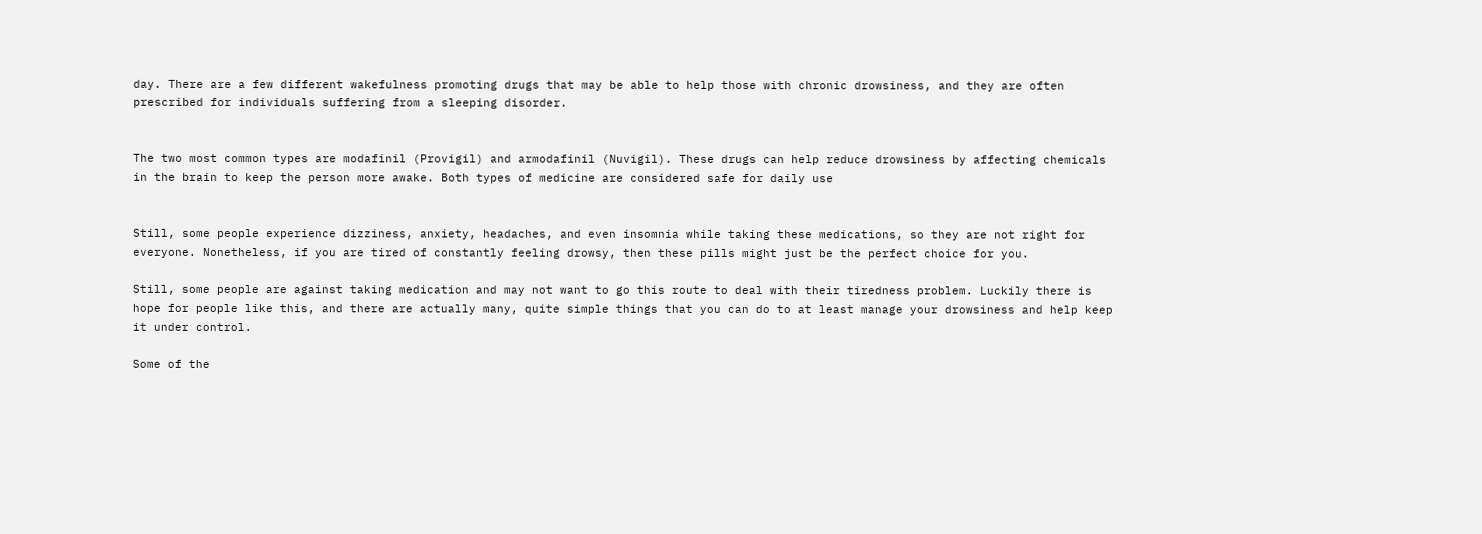day. There are a few different wakefulness promoting drugs that may be able to help those with chronic drowsiness, and they are often prescribed for individuals suffering from a sleeping disorder.


The two most common types are modafinil (Provigil) and armodafinil (Nuvigil). These drugs can help reduce drowsiness by affecting chemicals in the brain to keep the person more awake. Both types of medicine are considered safe for daily use


Still, some people experience dizziness, anxiety, headaches, and even insomnia while taking these medications, so they are not right for everyone. Nonetheless, if you are tired of constantly feeling drowsy, then these pills might just be the perfect choice for you.

Still, some people are against taking medication and may not want to go this route to deal with their tiredness problem. Luckily there is hope for people like this, and there are actually many, quite simple things that you can do to at least manage your drowsiness and help keep it under control.

Some of the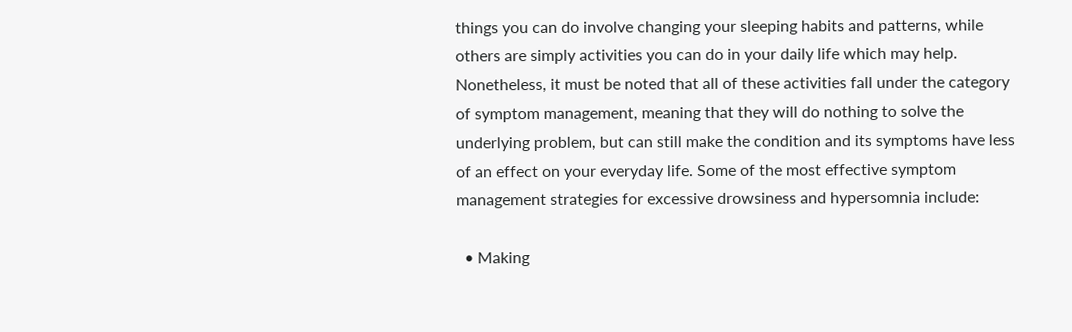things you can do involve changing your sleeping habits and patterns, while others are simply activities you can do in your daily life which may help. Nonetheless, it must be noted that all of these activities fall under the category of symptom management, meaning that they will do nothing to solve the underlying problem, but can still make the condition and its symptoms have less of an effect on your everyday life. Some of the most effective symptom management strategies for excessive drowsiness and hypersomnia include:

  • Making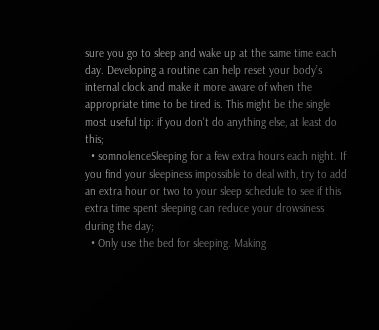sure you go to sleep and wake up at the same time each day. Developing a routine can help reset your body’s internal clock and make it more aware of when the appropriate time to be tired is. This might be the single most useful tip: if you don't do anything else, at least do this;
  • somnolenceSleeping for a few extra hours each night. If you find your sleepiness impossible to deal with, try to add an extra hour or two to your sleep schedule to see if this extra time spent sleeping can reduce your drowsiness during the day;
  • Only use the bed for sleeping. Making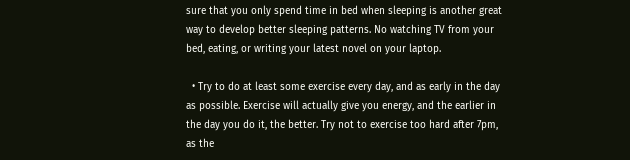sure that you only spend time in bed when sleeping is another great way to develop better sleeping patterns. No watching TV from your bed, eating, or writing your latest novel on your laptop.

  • Try to do at least some exercise every day, and as early in the day as possible. Exercise will actually give you energy, and the earlier in the day you do it, the better. Try not to exercise too hard after 7pm, as the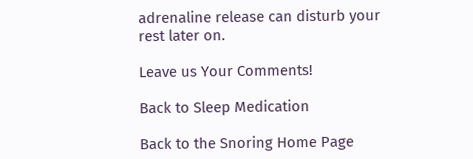adrenaline release can disturb your rest later on.

Leave us Your Comments!

Back to Sleep Medication

Back to the Snoring Home Page